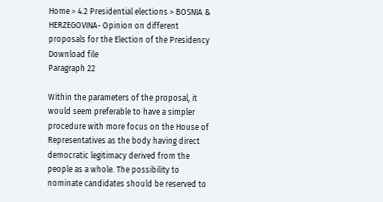Home > 4.2 Presidential elections > BOSNIA & HERZEGOVINA- Opinion on different proposals for the Election of the Presidency
Download file
Paragraph 22

Within the parameters of the proposal, it would seem preferable to have a simpler procedure with more focus on the House of Representatives as the body having direct democratic legitimacy derived from the people as a whole. The possibility to nominate candidates should be reserved to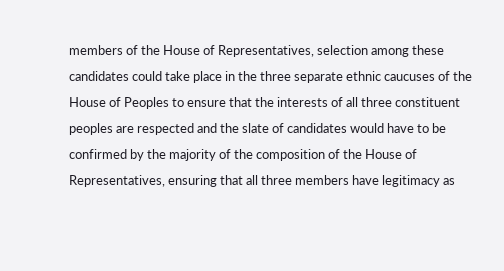members of the House of Representatives, selection among these candidates could take place in the three separate ethnic caucuses of the House of Peoples to ensure that the interests of all three constituent peoples are respected and the slate of candidates would have to be confirmed by the majority of the composition of the House of Representatives, ensuring that all three members have legitimacy as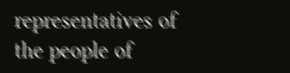representatives of the people of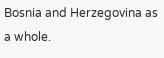Bosnia and Herzegovina as a whole.